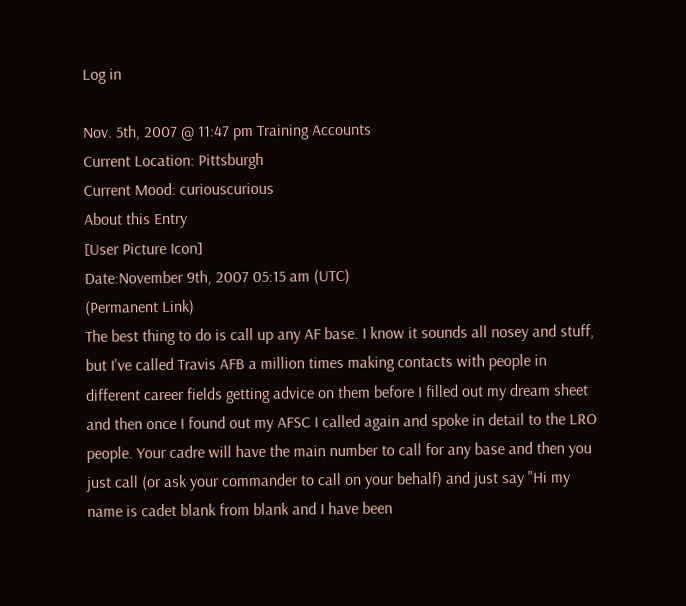Log in

Nov. 5th, 2007 @ 11:47 pm Training Accounts
Current Location: Pittsburgh
Current Mood: curiouscurious
About this Entry
[User Picture Icon]
Date:November 9th, 2007 05:15 am (UTC)
(Permanent Link)
The best thing to do is call up any AF base. I know it sounds all nosey and stuff, but I've called Travis AFB a million times making contacts with people in different career fields getting advice on them before I filled out my dream sheet and then once I found out my AFSC I called again and spoke in detail to the LRO people. Your cadre will have the main number to call for any base and then you just call (or ask your commander to call on your behalf) and just say "Hi my name is cadet blank from blank and I have been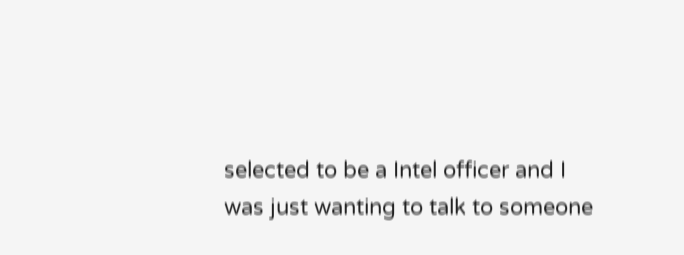selected to be a Intel officer and I was just wanting to talk to someone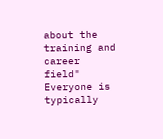about the training and career field" Everyone is typically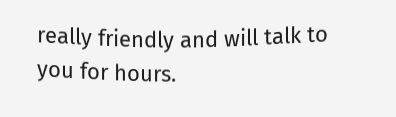really friendly and will talk to you for hours.